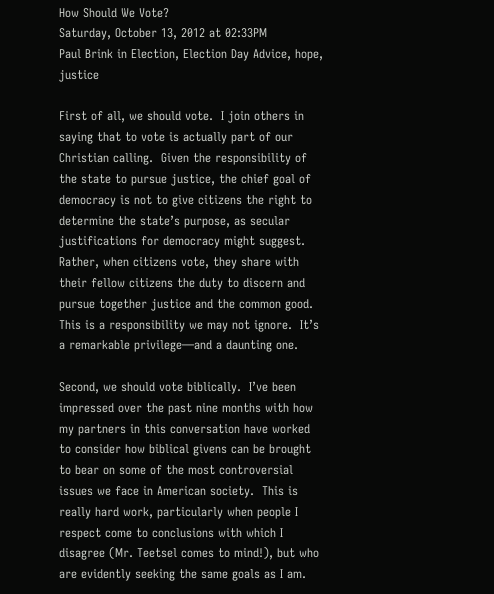How Should We Vote?
Saturday, October 13, 2012 at 02:33PM
Paul Brink in Election, Election Day Advice, hope, justice

First of all, we should vote.  I join others in saying that to vote is actually part of our Christian calling.  Given the responsibility of the state to pursue justice, the chief goal of democracy is not to give citizens the right to determine the state’s purpose, as secular justifications for democracy might suggest.  Rather, when citizens vote, they share with their fellow citizens the duty to discern and pursue together justice and the common good.  This is a responsibility we may not ignore.  It’s a remarkable privilege—and a daunting one.

Second, we should vote biblically.  I’ve been impressed over the past nine months with how my partners in this conversation have worked to consider how biblical givens can be brought to bear on some of the most controversial issues we face in American society.  This is really hard work, particularly when people I respect come to conclusions with which I disagree (Mr. Teetsel comes to mind!), but who are evidently seeking the same goals as I am.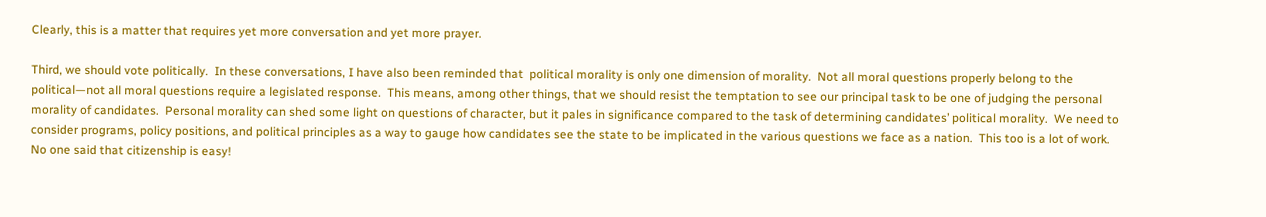Clearly, this is a matter that requires yet more conversation and yet more prayer.

Third, we should vote politically.  In these conversations, I have also been reminded that  political morality is only one dimension of morality.  Not all moral questions properly belong to the political—not all moral questions require a legislated response.  This means, among other things, that we should resist the temptation to see our principal task to be one of judging the personal morality of candidates.  Personal morality can shed some light on questions of character, but it pales in significance compared to the task of determining candidates’ political morality.  We need to consider programs, policy positions, and political principles as a way to gauge how candidates see the state to be implicated in the various questions we face as a nation.  This too is a lot of work.  No one said that citizenship is easy!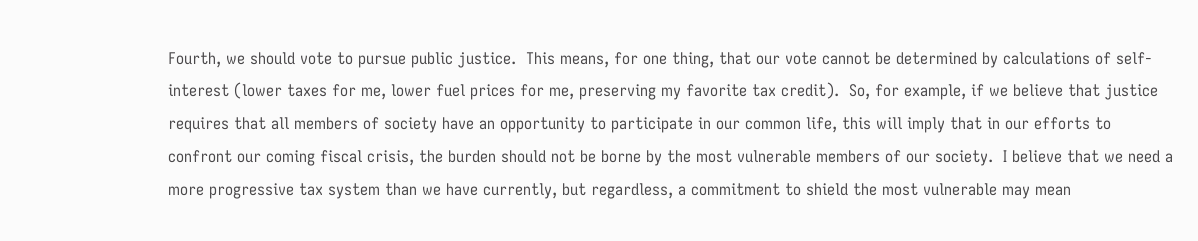Fourth, we should vote to pursue public justice.  This means, for one thing, that our vote cannot be determined by calculations of self-interest (lower taxes for me, lower fuel prices for me, preserving my favorite tax credit).  So, for example, if we believe that justice requires that all members of society have an opportunity to participate in our common life, this will imply that in our efforts to confront our coming fiscal crisis, the burden should not be borne by the most vulnerable members of our society.  I believe that we need a more progressive tax system than we have currently, but regardless, a commitment to shield the most vulnerable may mean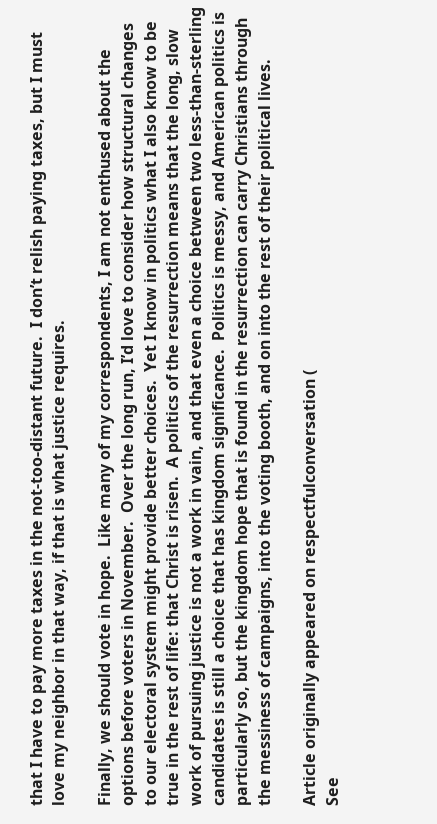that I have to pay more taxes in the not-too-distant future.  I don’t relish paying taxes, but I must love my neighbor in that way, if that is what justice requires.

Finally, we should vote in hope.  Like many of my correspondents, I am not enthused about the options before voters in November.  Over the long run, I’d love to consider how structural changes to our electoral system might provide better choices.  Yet I know in politics what I also know to be true in the rest of life: that Christ is risen.  A politics of the resurrection means that the long, slow work of pursuing justice is not a work in vain, and that even a choice between two less-than-sterling candidates is still a choice that has kingdom significance.  Politics is messy, and American politics is particularly so, but the kingdom hope that is found in the resurrection can carry Christians through the messiness of campaigns, into the voting booth, and on into the rest of their political lives.

Article originally appeared on respectfulconversation (
See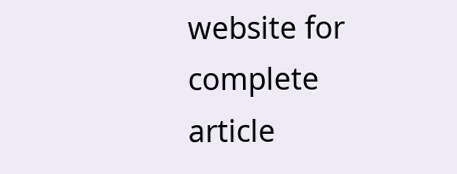website for complete article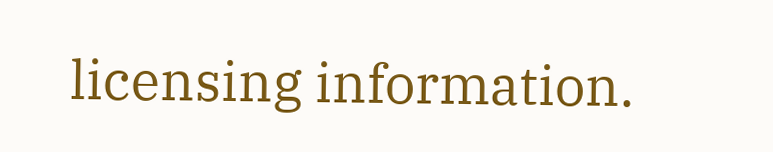licensing information.